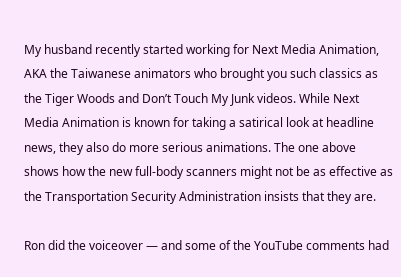My husband recently started working for Next Media Animation, AKA the Taiwanese animators who brought you such classics as the Tiger Woods and Don’t Touch My Junk videos. While Next Media Animation is known for taking a satirical look at headline news, they also do more serious animations. The one above shows how the new full-body scanners might not be as effective as the Transportation Security Administration insists that they are.

Ron did the voiceover — and some of the YouTube comments had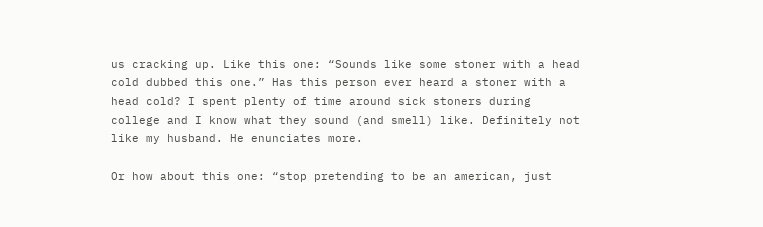us cracking up. Like this one: “Sounds like some stoner with a head cold dubbed this one.” Has this person ever heard a stoner with a head cold? I spent plenty of time around sick stoners during college and I know what they sound (and smell) like. Definitely not like my husband. He enunciates more.

Or how about this one: “stop pretending to be an american, just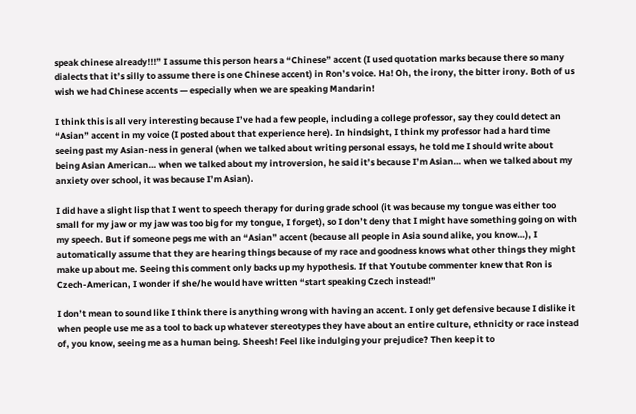speak chinese already!!!” I assume this person hears a “Chinese” accent (I used quotation marks because there so many dialects that it’s silly to assume there is one Chinese accent) in Ron’s voice. Ha! Oh, the irony, the bitter irony. Both of us wish we had Chinese accents — especially when we are speaking Mandarin!

I think this is all very interesting because I’ve had a few people, including a college professor, say they could detect an “Asian” accent in my voice (I posted about that experience here). In hindsight, I think my professor had a hard time seeing past my Asian-ness in general (when we talked about writing personal essays, he told me I should write about being Asian American… when we talked about my introversion, he said it’s because I’m Asian… when we talked about my anxiety over school, it was because I’m Asian).

I did have a slight lisp that I went to speech therapy for during grade school (it was because my tongue was either too small for my jaw or my jaw was too big for my tongue, I forget), so I don’t deny that I might have something going on with my speech. But if someone pegs me with an “Asian” accent (because all people in Asia sound alike, you know…), I automatically assume that they are hearing things because of my race and goodness knows what other things they might make up about me. Seeing this comment only backs up my hypothesis. If that Youtube commenter knew that Ron is Czech-American, I wonder if she/he would have written “start speaking Czech instead!”

I don’t mean to sound like I think there is anything wrong with having an accent. I only get defensive because I dislike it when people use me as a tool to back up whatever stereotypes they have about an entire culture, ethnicity or race instead of, you know, seeing me as a human being. Sheesh! Feel like indulging your prejudice? Then keep it to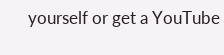yourself or get a YouTube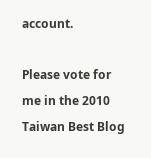account.

Please vote for me in the 2010 Taiwan Best Blog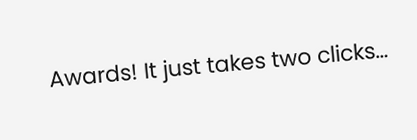Awards! It just takes two clicks…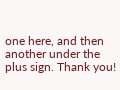one here, and then another under the plus sign. Thank you!